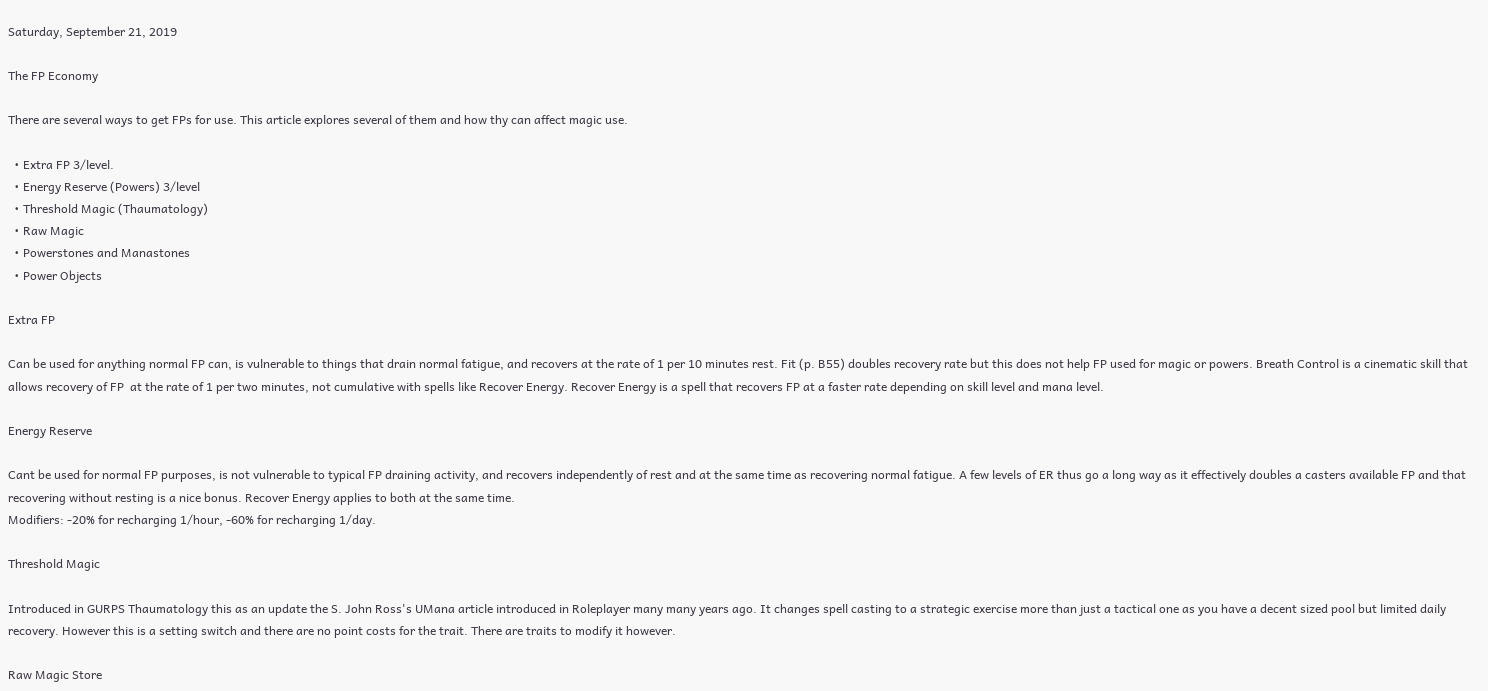Saturday, September 21, 2019

The FP Economy

There are several ways to get FPs for use. This article explores several of them and how thy can affect magic use.

  • Extra FP 3/level.
  • Energy Reserve (Powers) 3/level
  • Threshold Magic (Thaumatology)
  • Raw Magic
  • Powerstones and Manastones
  • Power Objects

Extra FP

Can be used for anything normal FP can, is vulnerable to things that drain normal fatigue, and recovers at the rate of 1 per 10 minutes rest. Fit (p. B55) doubles recovery rate but this does not help FP used for magic or powers. Breath Control is a cinematic skill that allows recovery of FP  at the rate of 1 per two minutes, not cumulative with spells like Recover Energy. Recover Energy is a spell that recovers FP at a faster rate depending on skill level and mana level.

Energy Reserve

Cant be used for normal FP purposes, is not vulnerable to typical FP draining activity, and recovers independently of rest and at the same time as recovering normal fatigue. A few levels of ER thus go a long way as it effectively doubles a casters available FP and that recovering without resting is a nice bonus. Recover Energy applies to both at the same time.
Modifiers: -20% for recharging 1/hour, -60% for recharging 1/day.

Threshold Magic

Introduced in GURPS Thaumatology this as an update the S. John Ross's UMana article introduced in Roleplayer many many years ago. It changes spell casting to a strategic exercise more than just a tactical one as you have a decent sized pool but limited daily recovery. However this is a setting switch and there are no point costs for the trait. There are traits to modify it however.

Raw Magic Store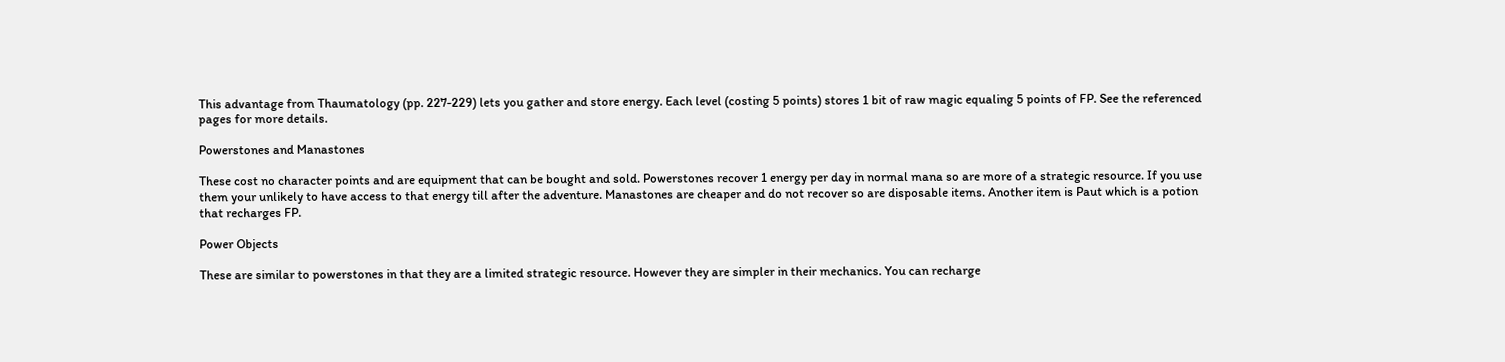This advantage from Thaumatology (pp. 227-229) lets you gather and store energy. Each level (costing 5 points) stores 1 bit of raw magic equaling 5 points of FP. See the referenced pages for more details.

Powerstones and Manastones

These cost no character points and are equipment that can be bought and sold. Powerstones recover 1 energy per day in normal mana so are more of a strategic resource. If you use them your unlikely to have access to that energy till after the adventure. Manastones are cheaper and do not recover so are disposable items. Another item is Paut which is a potion that recharges FP.

Power Objects

These are similar to powerstones in that they are a limited strategic resource. However they are simpler in their mechanics. You can recharge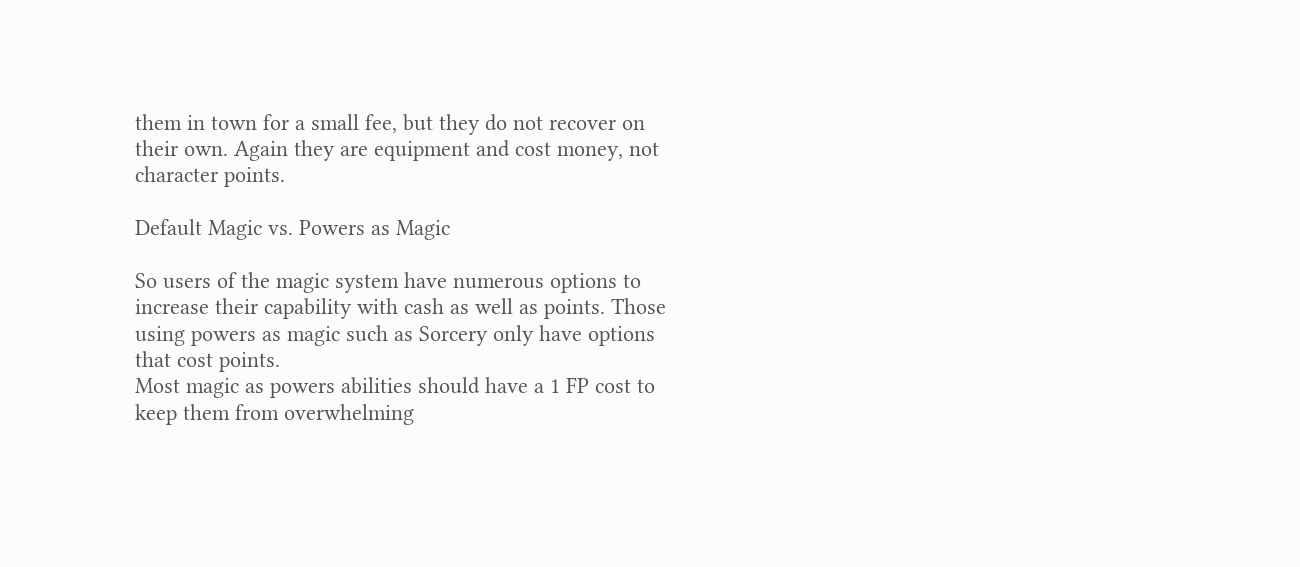them in town for a small fee, but they do not recover on their own. Again they are equipment and cost money, not character points.

Default Magic vs. Powers as Magic

So users of the magic system have numerous options to increase their capability with cash as well as points. Those using powers as magic such as Sorcery only have options that cost points.
Most magic as powers abilities should have a 1 FP cost to keep them from overwhelming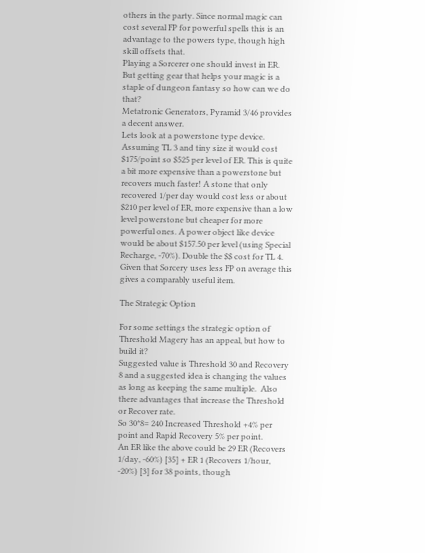others in the party. Since normal magic can cost several FP for powerful spells this is an advantage to the powers type, though high skill offsets that.
Playing a Sorcerer one should invest in ER.  But getting gear that helps your magic is a staple of dungeon fantasy so how can we do that?
Metatronic Generators, Pyramid 3/46 provides a decent answer.
Lets look at a powerstone type device. Assuming TL 3 and tiny size it would cost $175/point so $525 per level of ER. This is quite a bit more expensive than a powerstone but recovers much faster! A stone that only recovered 1/per day would cost less or about $210 per level of ER, more expensive than a low level powerstone but cheaper for more powerful ones. A power object like device would be about $157.50 per level (using Special Recharge, -70%). Double the $$ cost for TL 4.
Given that Sorcery uses less FP on average this gives a comparably useful item.

The Strategic Option

For some settings the strategic option of Threshold Magery has an appeal, but how to build it?
Suggested value is Threshold 30 and Recovery 8 and a suggested idea is changing the values as long as keeping the same multiple.  Also there advantages that increase the Threshold or Recover rate.
So 30*8= 240 Increased Threshold +4% per point and Rapid Recovery 5% per point.
An ER like the above could be 29 ER (Recovers 1/day, -60%) [35] + ER 1 (Recovers 1/hour, -20%) [3] for 38 points, though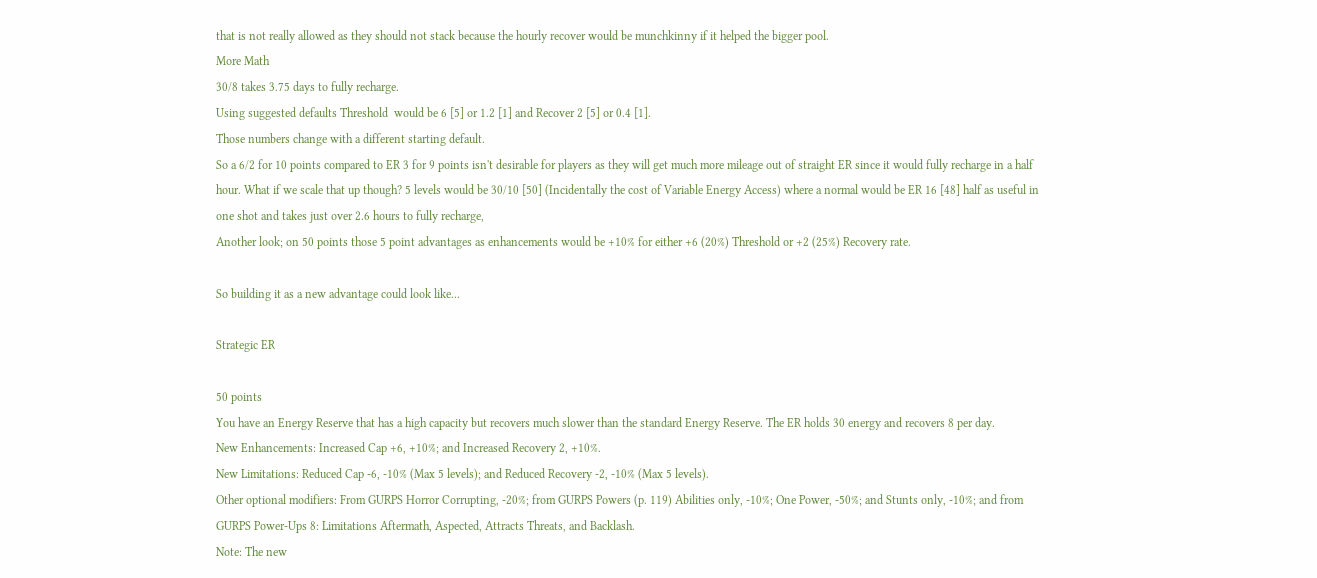that is not really allowed as they should not stack because the hourly recover would be munchkinny if it helped the bigger pool.
More Math
30/8 takes 3.75 days to fully recharge.
Using suggested defaults Threshold  would be 6 [5] or 1.2 [1] and Recover 2 [5] or 0.4 [1].
Those numbers change with a different starting default.
So a 6/2 for 10 points compared to ER 3 for 9 points isn't desirable for players as they will get much more mileage out of straight ER since it would fully recharge in a half hour. What if we scale that up though? 5 levels would be 30/10 [50] (Incidentally the cost of Variable Energy Access) where a normal would be ER 16 [48] half as useful in one shot and takes just over 2.6 hours to fully recharge,
Another look; on 50 points those 5 point advantages as enhancements would be +10% for either +6 (20%) Threshold or +2 (25%) Recovery rate.

So building it as a new advantage could look like...

Strategic ER

50 points
You have an Energy Reserve that has a high capacity but recovers much slower than the standard Energy Reserve. The ER holds 30 energy and recovers 8 per day.
New Enhancements: Increased Cap +6, +10%; and Increased Recovery 2, +10%.
New Limitations: Reduced Cap -6, -10% (Max 5 levels); and Reduced Recovery -2, -10% (Max 5 levels).
Other optional modifiers: From GURPS Horror Corrupting, -20%; from GURPS Powers (p. 119) Abilities only, -10%; One Power, -50%; and Stunts only, -10%; and from GURPS Power-Ups 8: Limitations Aftermath, Aspected, Attracts Threats, and Backlash.
Note: The new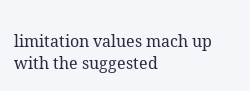limitation values mach up with the suggested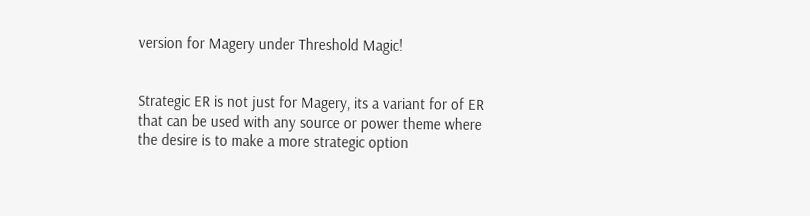version for Magery under Threshold Magic!


Strategic ER is not just for Magery, its a variant for of ER that can be used with any source or power theme where the desire is to make a more strategic option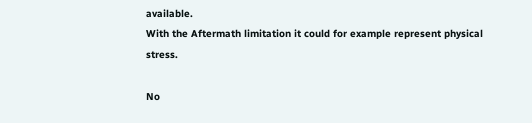available.
With the Aftermath limitation it could for example represent physical stress.

No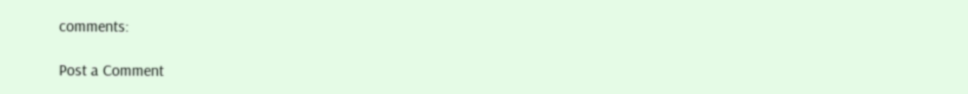comments:

Post a Comment